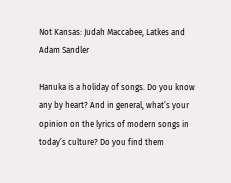Not Kansas: Judah Maccabee, Latkes and Adam Sandler

Hanuka is a holiday of songs. Do you know any by heart? And in general, what’s your opinion on the lyrics of modern songs in today’s culture? Do you find them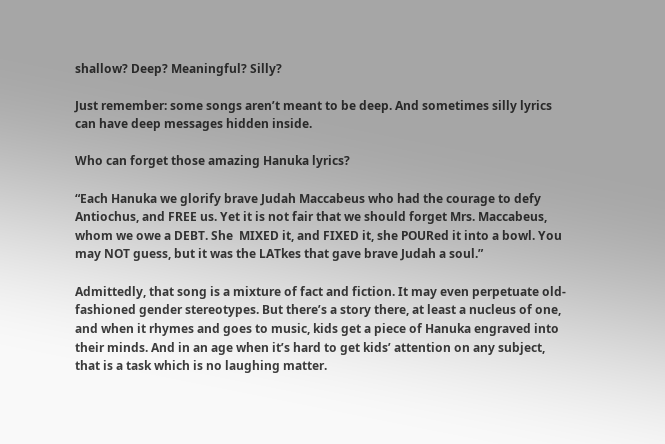shallow? Deep? Meaningful? Silly?

Just remember: some songs aren’t meant to be deep. And sometimes silly lyrics can have deep messages hidden inside.

Who can forget those amazing Hanuka lyrics?

“Each Hanuka we glorify brave Judah Maccabeus who had the courage to defy Antiochus, and FREE us. Yet it is not fair that we should forget Mrs. Maccabeus, whom we owe a DEBT. She  MIXED it, and FIXED it, she POURed it into a bowl. You may NOT guess, but it was the LATkes that gave brave Judah a soul.”

Admittedly, that song is a mixture of fact and fiction. It may even perpetuate old-fashioned gender stereotypes. But there’s a story there, at least a nucleus of one, and when it rhymes and goes to music, kids get a piece of Hanuka engraved into their minds. And in an age when it’s hard to get kids’ attention on any subject, that is a task which is no laughing matter.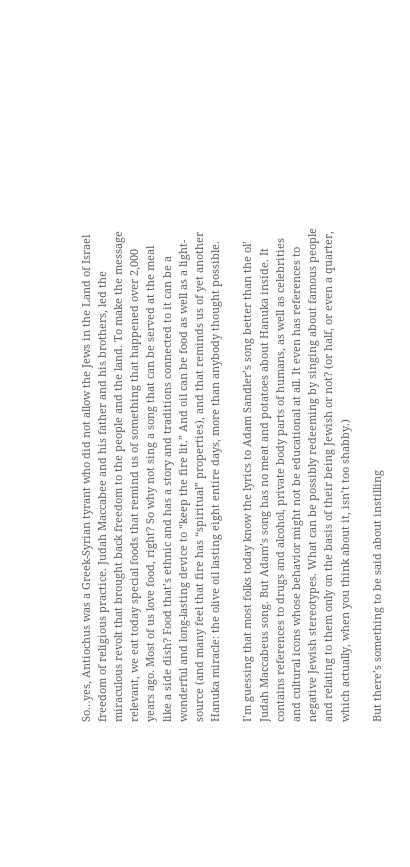So…yes, Antiochus was a Greek-Syrian tyrant who did not allow the Jews in the Land of Israel freedom of religious practice. Judah Maccabee and his father and his brothers, led the miraculous revolt that brought back freedom to the people and the land. To make the message relevant, we eat today special foods that remind us of something that happened over 2,000 years ago. Most of us love food, right? So why not sing a song that can be served at the meal like a side dish? Food that’s ethnic and has a story and traditions connected to it can be a wonderful and long-lasting device to “keep the fire lit.” And oil can be food as well as a light-source (and many feel that fire has “spiritual” properties), and that reminds us of yet another Hanuka miracle: the olive oil lasting eight entire days, more than anybody thought possible.

I’m guessing that most folks today know the lyrics to Adam Sandler’s song better than the ol’ Judah Maccabeus song. But Adam’s song has no meat and potatoes about Hanuka inside. It contains references to drugs and alcohol, private body parts of humans, as well as celebrities and cultural icons whose behavior might not be educational at all. It even has references to negative Jewish stereotypes. What can be possibly redeeming by singing about famous people and relating to them only on the basis of their being Jewish or not? (or half, or even a quarter, which actually, when you think about it, isn’t too shabby.)

But there’s something to be said about instilling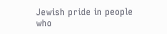Jewish pride in people who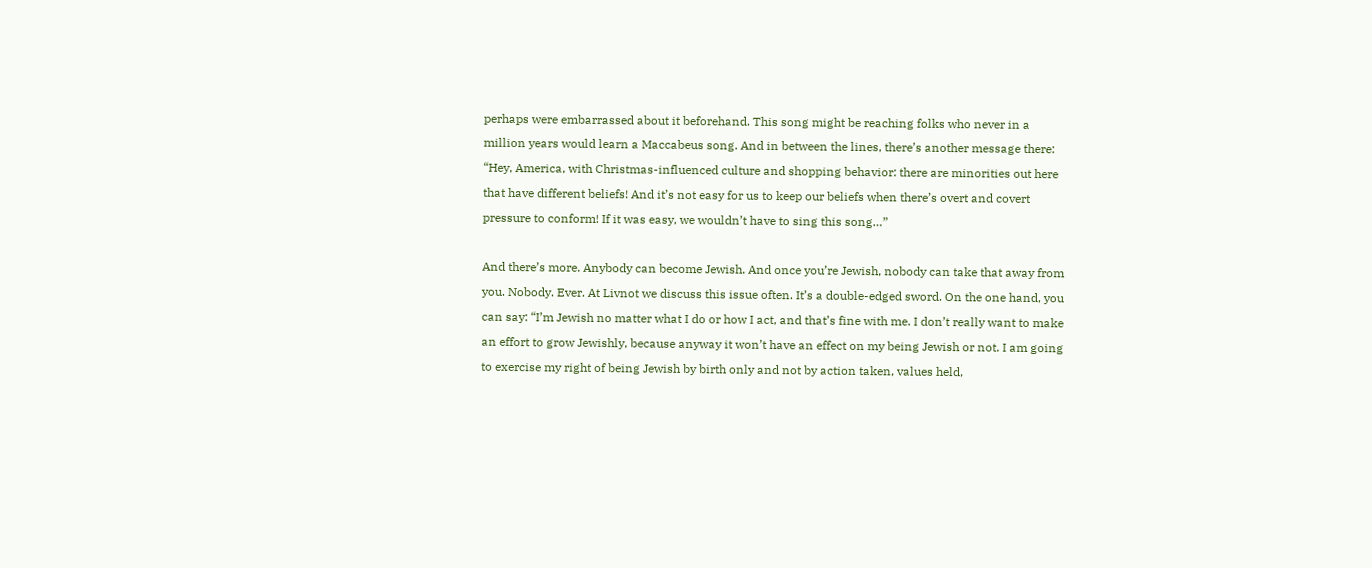perhaps were embarrassed about it beforehand. This song might be reaching folks who never in a million years would learn a Maccabeus song. And in between the lines, there’s another message there: “Hey, America, with Christmas-influenced culture and shopping behavior: there are minorities out here that have different beliefs! And it’s not easy for us to keep our beliefs when there’s overt and covert pressure to conform! If it was easy, we wouldn’t have to sing this song…”

And there’s more. Anybody can become Jewish. And once you’re Jewish, nobody can take that away from you. Nobody. Ever. At Livnot we discuss this issue often. It’s a double-edged sword. On the one hand, you can say: “I’m Jewish no matter what I do or how I act, and that’s fine with me. I don’t really want to make an effort to grow Jewishly, because anyway it won’t have an effect on my being Jewish or not. I am going to exercise my right of being Jewish by birth only and not by action taken, values held,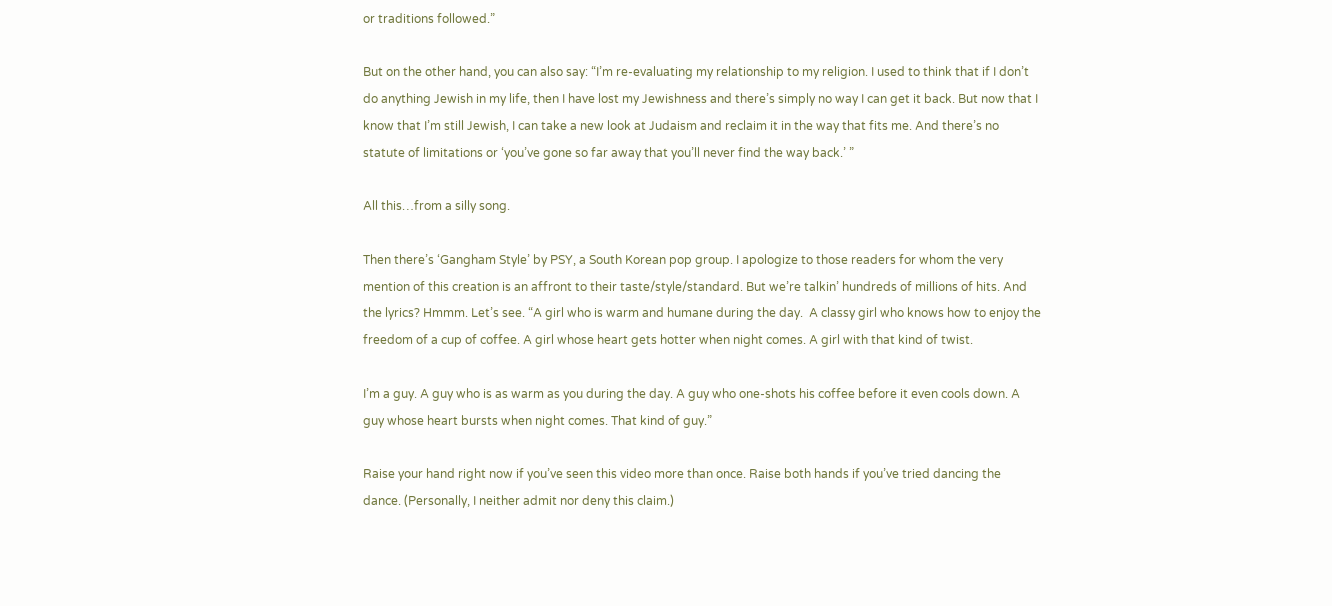or traditions followed.”

But on the other hand, you can also say: “I’m re-evaluating my relationship to my religion. I used to think that if I don’t do anything Jewish in my life, then I have lost my Jewishness and there’s simply no way I can get it back. But now that I know that I’m still Jewish, I can take a new look at Judaism and reclaim it in the way that fits me. And there’s no statute of limitations or ‘you’ve gone so far away that you’ll never find the way back.’ ”

All this…from a silly song.

Then there’s ‘Gangham Style’ by PSY, a South Korean pop group. I apologize to those readers for whom the very mention of this creation is an affront to their taste/style/standard. But we’re talkin’ hundreds of millions of hits. And the lyrics? Hmmm. Let’s see. “A girl who is warm and humane during the day.  A classy girl who knows how to enjoy the freedom of a cup of coffee. A girl whose heart gets hotter when night comes. A girl with that kind of twist.

I’m a guy. A guy who is as warm as you during the day. A guy who one-shots his coffee before it even cools down. A guy whose heart bursts when night comes. That kind of guy.”

Raise your hand right now if you’ve seen this video more than once. Raise both hands if you’ve tried dancing the dance. (Personally, I neither admit nor deny this claim.)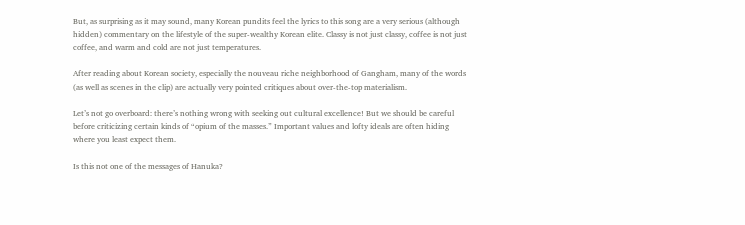But, as surprising as it may sound, many Korean pundits feel the lyrics to this song are a very serious (although hidden) commentary on the lifestyle of the super-wealthy Korean elite. Classy is not just classy, coffee is not just coffee, and warm and cold are not just temperatures.

After reading about Korean society, especially the nouveau riche neighborhood of Gangham, many of the words (as well as scenes in the clip) are actually very pointed critiques about over-the-top materialism.

Let’s not go overboard: there’s nothing wrong with seeking out cultural excellence! But we should be careful before criticizing certain kinds of “opium of the masses.” Important values and lofty ideals are often hiding where you least expect them.

Is this not one of the messages of Hanuka?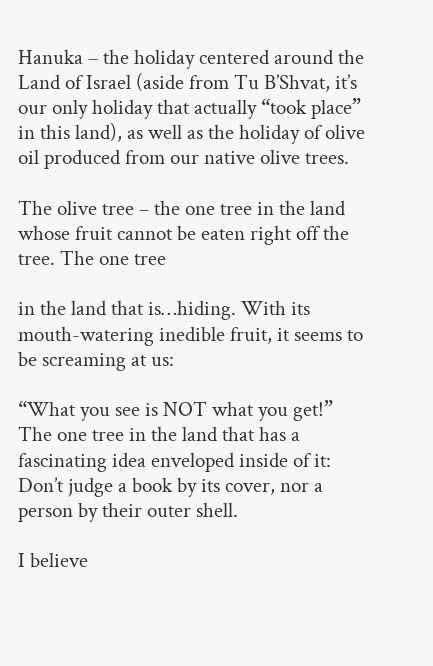Hanuka – the holiday centered around the Land of Israel (aside from Tu B’Shvat, it’s our only holiday that actually “took place” in this land), as well as the holiday of olive oil produced from our native olive trees.

The olive tree – the one tree in the land whose fruit cannot be eaten right off the tree. The one tree

in the land that is…hiding. With its mouth-watering inedible fruit, it seems to be screaming at us:

“What you see is NOT what you get!” The one tree in the land that has a fascinating idea enveloped inside of it: Don’t judge a book by its cover, nor a person by their outer shell.

I believe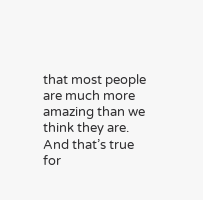that most people are much more amazing than we think they are. And that’s true for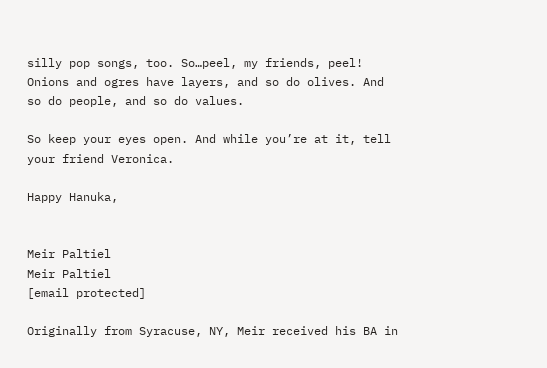silly pop songs, too. So…peel, my friends, peel! Onions and ogres have layers, and so do olives. And so do people, and so do values.

So keep your eyes open. And while you’re at it, tell your friend Veronica.

Happy Hanuka,


Meir Paltiel
Meir Paltiel
[email protected]

Originally from Syracuse, NY, Meir received his BA in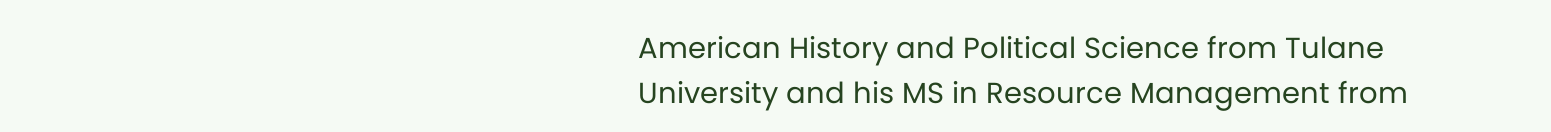American History and Political Science from Tulane University and his MS in Resource Management from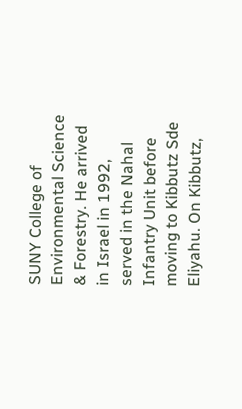SUNY College of Environmental Science & Forestry. He arrived in Israel in 1992, served in the Nahal Infantry Unit before moving to Kibbutz Sde Eliyahu. On Kibbutz,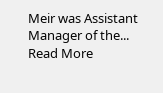Meir was Assistant Manager of the... Read More